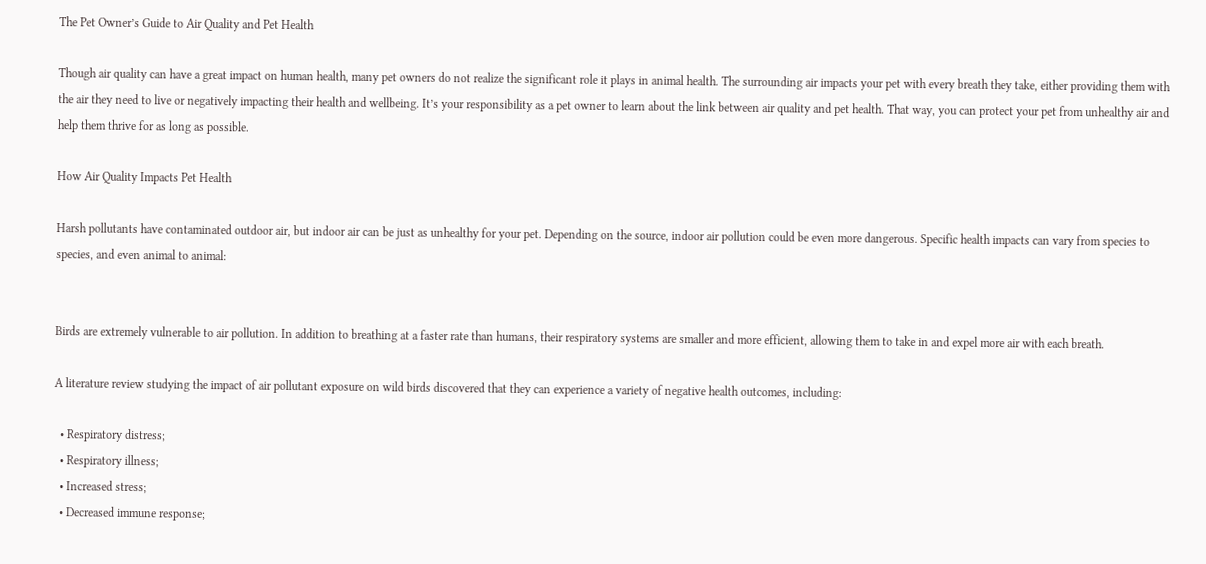The Pet Owner’s Guide to Air Quality and Pet Health

Though air quality can have a great impact on human health, many pet owners do not realize the significant role it plays in animal health. The surrounding air impacts your pet with every breath they take, either providing them with the air they need to live or negatively impacting their health and wellbeing. It’s your responsibility as a pet owner to learn about the link between air quality and pet health. That way, you can protect your pet from unhealthy air and help them thrive for as long as possible.

How Air Quality Impacts Pet Health

Harsh pollutants have contaminated outdoor air, but indoor air can be just as unhealthy for your pet. Depending on the source, indoor air pollution could be even more dangerous. Specific health impacts can vary from species to species, and even animal to animal:


Birds are extremely vulnerable to air pollution. In addition to breathing at a faster rate than humans, their respiratory systems are smaller and more efficient, allowing them to take in and expel more air with each breath.

A literature review studying the impact of air pollutant exposure on wild birds discovered that they can experience a variety of negative health outcomes, including:

  • Respiratory distress;
  • Respiratory illness;
  • Increased stress;
  • Decreased immune response;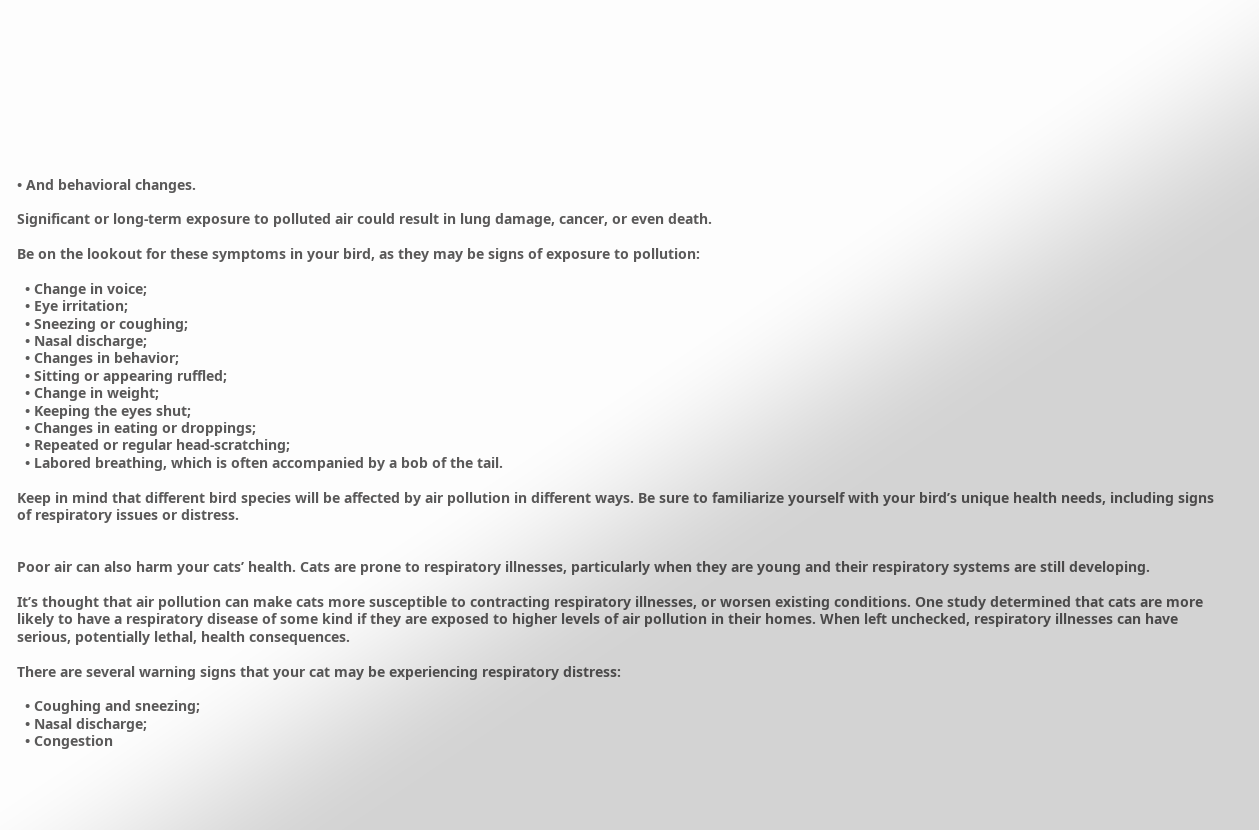• And behavioral changes.

Significant or long-term exposure to polluted air could result in lung damage, cancer, or even death.

Be on the lookout for these symptoms in your bird, as they may be signs of exposure to pollution:

  • Change in voice;
  • Eye irritation;
  • Sneezing or coughing;
  • Nasal discharge;
  • Changes in behavior;
  • Sitting or appearing ruffled;
  • Change in weight;
  • Keeping the eyes shut;
  • Changes in eating or droppings;
  • Repeated or regular head-scratching;
  • Labored breathing, which is often accompanied by a bob of the tail.

Keep in mind that different bird species will be affected by air pollution in different ways. Be sure to familiarize yourself with your bird’s unique health needs, including signs of respiratory issues or distress.


Poor air can also harm your cats’ health. Cats are prone to respiratory illnesses, particularly when they are young and their respiratory systems are still developing.

It’s thought that air pollution can make cats more susceptible to contracting respiratory illnesses, or worsen existing conditions. One study determined that cats are more likely to have a respiratory disease of some kind if they are exposed to higher levels of air pollution in their homes. When left unchecked, respiratory illnesses can have serious, potentially lethal, health consequences.

There are several warning signs that your cat may be experiencing respiratory distress:

  • Coughing and sneezing;
  • Nasal discharge;
  • Congestion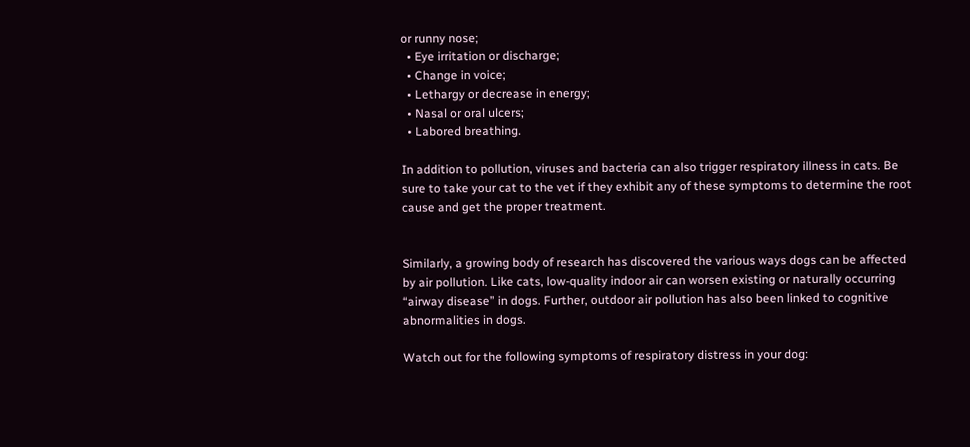or runny nose;
  • Eye irritation or discharge;
  • Change in voice;
  • Lethargy or decrease in energy;
  • Nasal or oral ulcers;
  • Labored breathing.

In addition to pollution, viruses and bacteria can also trigger respiratory illness in cats. Be sure to take your cat to the vet if they exhibit any of these symptoms to determine the root cause and get the proper treatment.


Similarly, a growing body of research has discovered the various ways dogs can be affected by air pollution. Like cats, low-quality indoor air can worsen existing or naturally occurring “airway disease” in dogs. Further, outdoor air pollution has also been linked to cognitive abnormalities in dogs.

Watch out for the following symptoms of respiratory distress in your dog: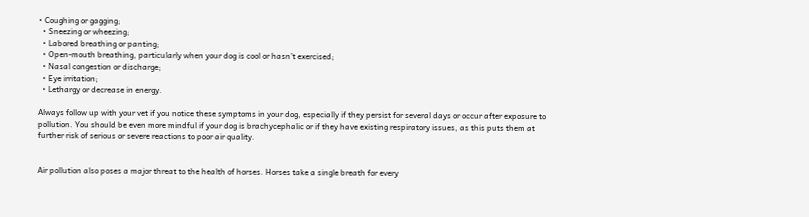• Coughing or gagging;
  • Sneezing or wheezing;
  • Labored breathing or panting;
  • Open-mouth breathing, particularly when your dog is cool or hasn’t exercised;
  • Nasal congestion or discharge;
  • Eye irritation;
  • Lethargy or decrease in energy.

Always follow up with your vet if you notice these symptoms in your dog, especially if they persist for several days or occur after exposure to pollution. You should be even more mindful if your dog is brachycephalic or if they have existing respiratory issues, as this puts them at further risk of serious or severe reactions to poor air quality.


Air pollution also poses a major threat to the health of horses. Horses take a single breath for every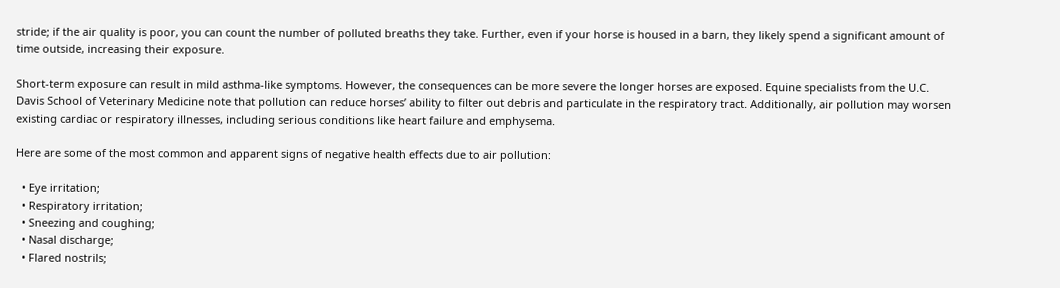stride; if the air quality is poor, you can count the number of polluted breaths they take. Further, even if your horse is housed in a barn, they likely spend a significant amount of time outside, increasing their exposure.

Short-term exposure can result in mild asthma-like symptoms. However, the consequences can be more severe the longer horses are exposed. Equine specialists from the U.C. Davis School of Veterinary Medicine note that pollution can reduce horses’ ability to filter out debris and particulate in the respiratory tract. Additionally, air pollution may worsen existing cardiac or respiratory illnesses, including serious conditions like heart failure and emphysema.

Here are some of the most common and apparent signs of negative health effects due to air pollution:

  • Eye irritation;
  • Respiratory irritation;
  • Sneezing and coughing;
  • Nasal discharge;
  • Flared nostrils;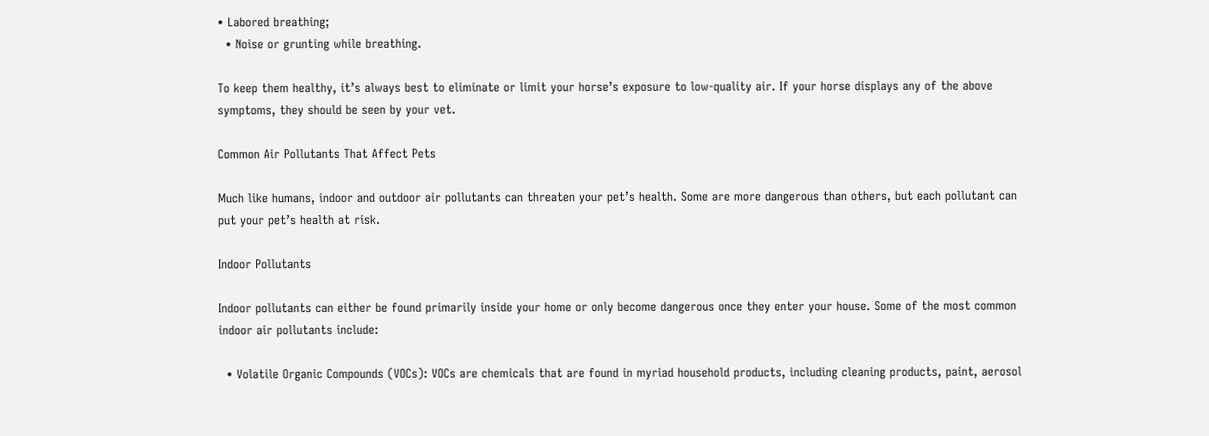• Labored breathing;
  • Noise or grunting while breathing.

To keep them healthy, it’s always best to eliminate or limit your horse’s exposure to low-quality air. If your horse displays any of the above symptoms, they should be seen by your vet.

Common Air Pollutants That Affect Pets

Much like humans, indoor and outdoor air pollutants can threaten your pet’s health. Some are more dangerous than others, but each pollutant can put your pet’s health at risk.

Indoor Pollutants

Indoor pollutants can either be found primarily inside your home or only become dangerous once they enter your house. Some of the most common indoor air pollutants include:

  • Volatile Organic Compounds (VOCs): VOCs are chemicals that are found in myriad household products, including cleaning products, paint, aerosol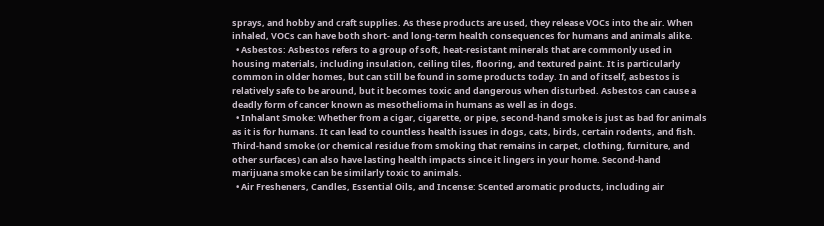sprays, and hobby and craft supplies. As these products are used, they release VOCs into the air. When inhaled, VOCs can have both short- and long-term health consequences for humans and animals alike.
  • Asbestos: Asbestos refers to a group of soft, heat-resistant minerals that are commonly used in housing materials, including insulation, ceiling tiles, flooring, and textured paint. It is particularly common in older homes, but can still be found in some products today. In and of itself, asbestos is relatively safe to be around, but it becomes toxic and dangerous when disturbed. Asbestos can cause a deadly form of cancer known as mesothelioma in humans as well as in dogs.
  • Inhalant Smoke: Whether from a cigar, cigarette, or pipe, second-hand smoke is just as bad for animals as it is for humans. It can lead to countless health issues in dogs, cats, birds, certain rodents, and fish. Third-hand smoke (or chemical residue from smoking that remains in carpet, clothing, furniture, and other surfaces) can also have lasting health impacts since it lingers in your home. Second-hand marijuana smoke can be similarly toxic to animals.
  • Air Fresheners, Candles, Essential Oils, and Incense: Scented aromatic products, including air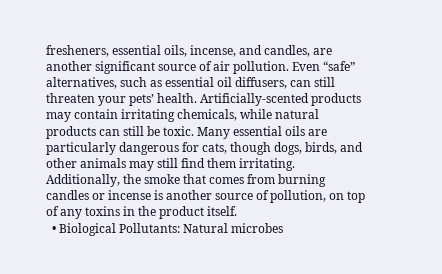fresheners, essential oils, incense, and candles, are another significant source of air pollution. Even “safe” alternatives, such as essential oil diffusers, can still threaten your pets’ health. Artificially-scented products may contain irritating chemicals, while natural products can still be toxic. Many essential oils are particularly dangerous for cats, though dogs, birds, and other animals may still find them irritating. Additionally, the smoke that comes from burning candles or incense is another source of pollution, on top of any toxins in the product itself.
  • Biological Pollutants: Natural microbes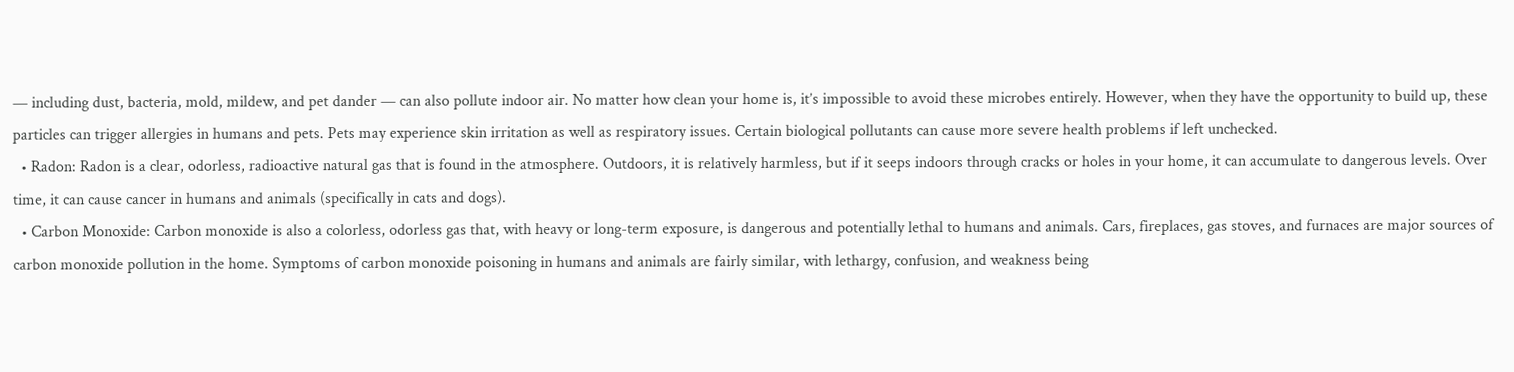— including dust, bacteria, mold, mildew, and pet dander — can also pollute indoor air. No matter how clean your home is, it’s impossible to avoid these microbes entirely. However, when they have the opportunity to build up, these particles can trigger allergies in humans and pets. Pets may experience skin irritation as well as respiratory issues. Certain biological pollutants can cause more severe health problems if left unchecked.
  • Radon: Radon is a clear, odorless, radioactive natural gas that is found in the atmosphere. Outdoors, it is relatively harmless, but if it seeps indoors through cracks or holes in your home, it can accumulate to dangerous levels. Over time, it can cause cancer in humans and animals (specifically in cats and dogs).
  • Carbon Monoxide: Carbon monoxide is also a colorless, odorless gas that, with heavy or long-term exposure, is dangerous and potentially lethal to humans and animals. Cars, fireplaces, gas stoves, and furnaces are major sources of carbon monoxide pollution in the home. Symptoms of carbon monoxide poisoning in humans and animals are fairly similar, with lethargy, confusion, and weakness being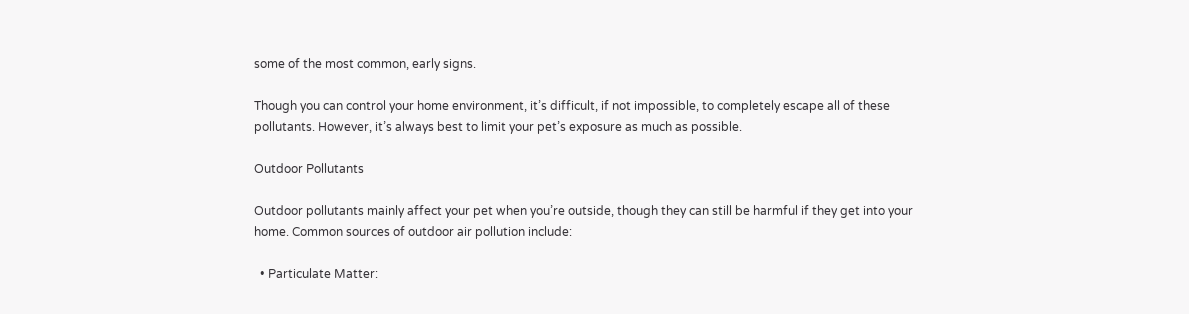some of the most common, early signs.

Though you can control your home environment, it’s difficult, if not impossible, to completely escape all of these pollutants. However, it’s always best to limit your pet’s exposure as much as possible.

Outdoor Pollutants

Outdoor pollutants mainly affect your pet when you’re outside, though they can still be harmful if they get into your home. Common sources of outdoor air pollution include:

  • Particulate Matter: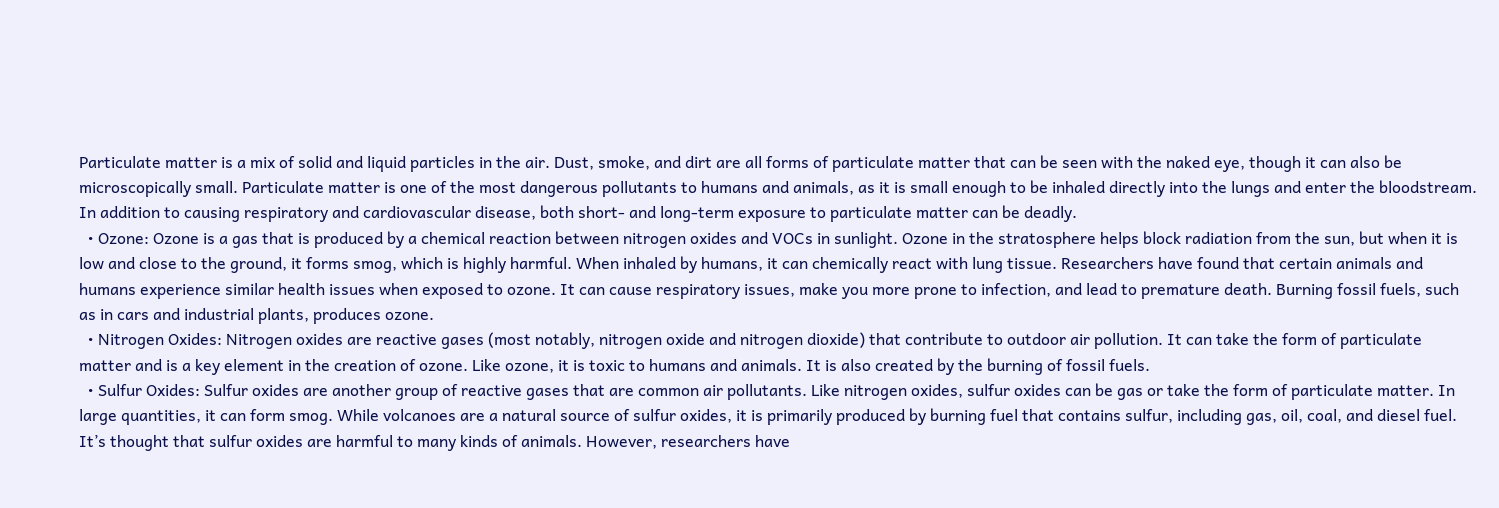Particulate matter is a mix of solid and liquid particles in the air. Dust, smoke, and dirt are all forms of particulate matter that can be seen with the naked eye, though it can also be microscopically small. Particulate matter is one of the most dangerous pollutants to humans and animals, as it is small enough to be inhaled directly into the lungs and enter the bloodstream. In addition to causing respiratory and cardiovascular disease, both short- and long-term exposure to particulate matter can be deadly.
  • Ozone: Ozone is a gas that is produced by a chemical reaction between nitrogen oxides and VOCs in sunlight. Ozone in the stratosphere helps block radiation from the sun, but when it is low and close to the ground, it forms smog, which is highly harmful. When inhaled by humans, it can chemically react with lung tissue. Researchers have found that certain animals and humans experience similar health issues when exposed to ozone. It can cause respiratory issues, make you more prone to infection, and lead to premature death. Burning fossil fuels, such as in cars and industrial plants, produces ozone.
  • Nitrogen Oxides: Nitrogen oxides are reactive gases (most notably, nitrogen oxide and nitrogen dioxide) that contribute to outdoor air pollution. It can take the form of particulate matter and is a key element in the creation of ozone. Like ozone, it is toxic to humans and animals. It is also created by the burning of fossil fuels.
  • Sulfur Oxides: Sulfur oxides are another group of reactive gases that are common air pollutants. Like nitrogen oxides, sulfur oxides can be gas or take the form of particulate matter. In large quantities, it can form smog. While volcanoes are a natural source of sulfur oxides, it is primarily produced by burning fuel that contains sulfur, including gas, oil, coal, and diesel fuel. It’s thought that sulfur oxides are harmful to many kinds of animals. However, researchers have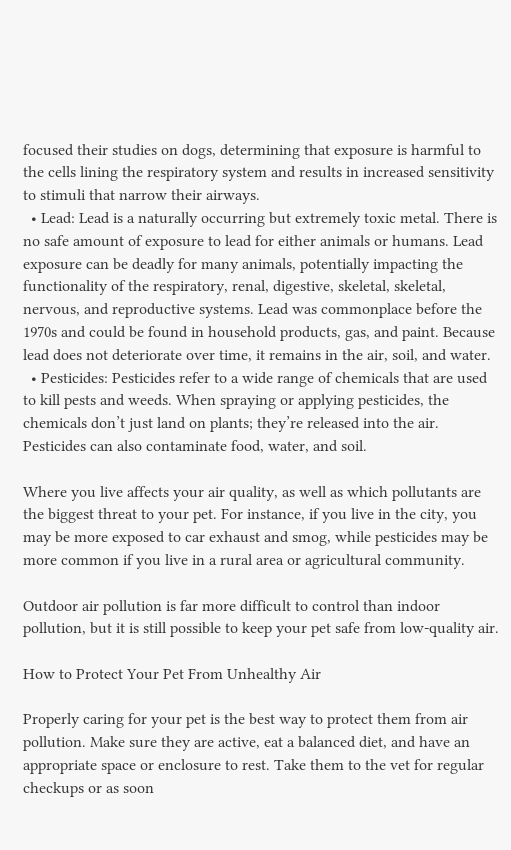focused their studies on dogs, determining that exposure is harmful to the cells lining the respiratory system and results in increased sensitivity to stimuli that narrow their airways.
  • Lead: Lead is a naturally occurring but extremely toxic metal. There is no safe amount of exposure to lead for either animals or humans. Lead exposure can be deadly for many animals, potentially impacting the functionality of the respiratory, renal, digestive, skeletal, skeletal, nervous, and reproductive systems. Lead was commonplace before the 1970s and could be found in household products, gas, and paint. Because lead does not deteriorate over time, it remains in the air, soil, and water.
  • Pesticides: Pesticides refer to a wide range of chemicals that are used to kill pests and weeds. When spraying or applying pesticides, the chemicals don’t just land on plants; they’re released into the air. Pesticides can also contaminate food, water, and soil.

Where you live affects your air quality, as well as which pollutants are the biggest threat to your pet. For instance, if you live in the city, you may be more exposed to car exhaust and smog, while pesticides may be more common if you live in a rural area or agricultural community.

Outdoor air pollution is far more difficult to control than indoor pollution, but it is still possible to keep your pet safe from low-quality air.

How to Protect Your Pet From Unhealthy Air

Properly caring for your pet is the best way to protect them from air pollution. Make sure they are active, eat a balanced diet, and have an appropriate space or enclosure to rest. Take them to the vet for regular checkups or as soon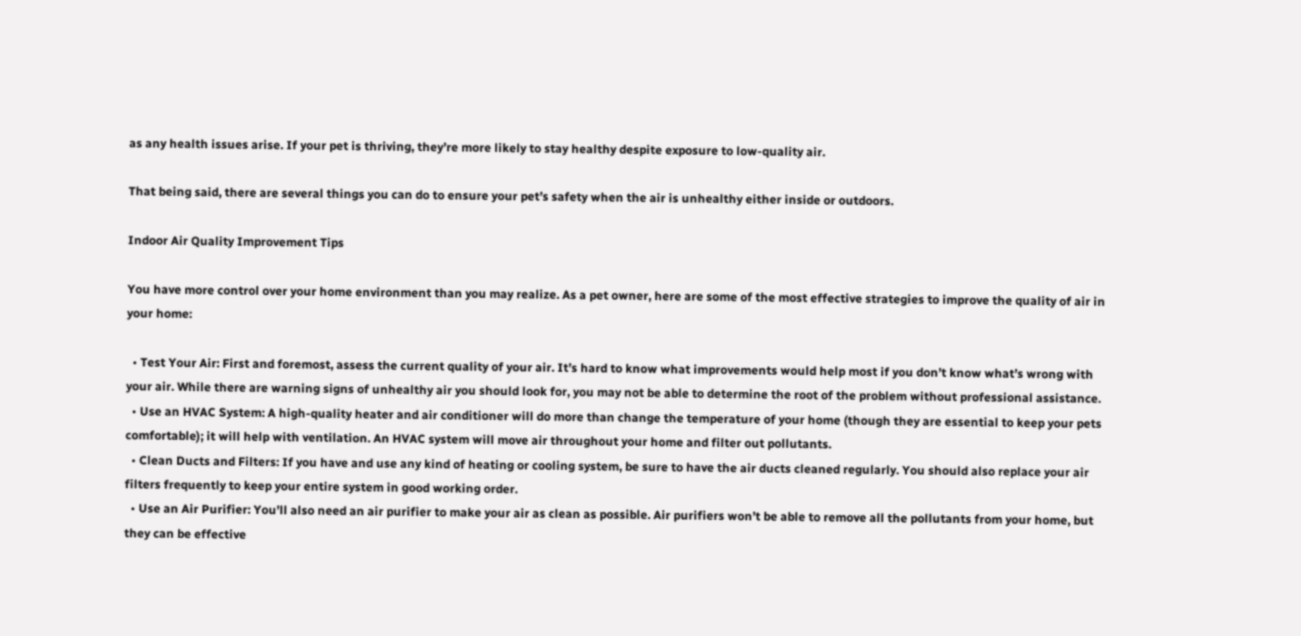as any health issues arise. If your pet is thriving, they’re more likely to stay healthy despite exposure to low-quality air.

That being said, there are several things you can do to ensure your pet’s safety when the air is unhealthy either inside or outdoors.

Indoor Air Quality Improvement Tips

You have more control over your home environment than you may realize. As a pet owner, here are some of the most effective strategies to improve the quality of air in your home:

  • Test Your Air: First and foremost, assess the current quality of your air. It’s hard to know what improvements would help most if you don’t know what’s wrong with your air. While there are warning signs of unhealthy air you should look for, you may not be able to determine the root of the problem without professional assistance.
  • Use an HVAC System: A high-quality heater and air conditioner will do more than change the temperature of your home (though they are essential to keep your pets comfortable); it will help with ventilation. An HVAC system will move air throughout your home and filter out pollutants.
  • Clean Ducts and Filters: If you have and use any kind of heating or cooling system, be sure to have the air ducts cleaned regularly. You should also replace your air filters frequently to keep your entire system in good working order.
  • Use an Air Purifier: You’ll also need an air purifier to make your air as clean as possible. Air purifiers won’t be able to remove all the pollutants from your home, but they can be effective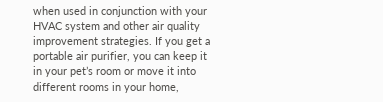when used in conjunction with your HVAC system and other air quality improvement strategies. If you get a portable air purifier, you can keep it in your pet’s room or move it into different rooms in your home,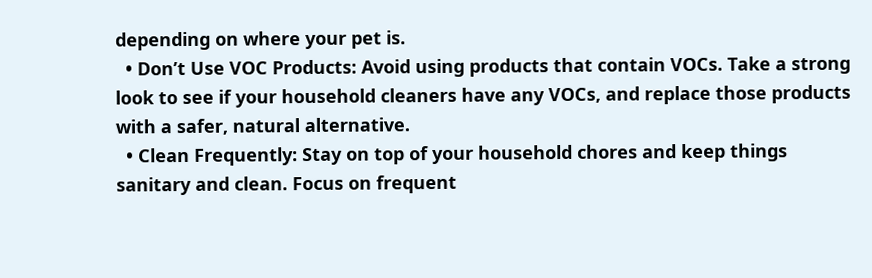depending on where your pet is.
  • Don’t Use VOC Products: Avoid using products that contain VOCs. Take a strong look to see if your household cleaners have any VOCs, and replace those products with a safer, natural alternative.
  • Clean Frequently: Stay on top of your household chores and keep things sanitary and clean. Focus on frequent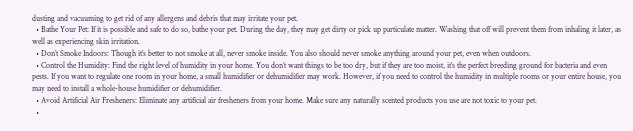dusting and vacuuming to get rid of any allergens and debris that may irritate your pet.
  • Bathe Your Pet: If it is possible and safe to do so, bathe your pet. During the day, they may get dirty or pick up particulate matter. Washing that off will prevent them from inhaling it later, as well as experiencing skin irritation.
  • Don’t Smoke Indoors: Though it’s better to not smoke at all, never smoke inside. You also should never smoke anything around your pet, even when outdoors.
  • Control the Humidity: Find the right level of humidity in your home. You don’t want things to be too dry, but if they are too moist, it’s the perfect breeding ground for bacteria and even pests. If you want to regulate one room in your home, a small humidifier or dehumidifier may work. However, if you need to control the humidity in multiple rooms or your entire house, you may need to install a whole-house humidifier or dehumidifier.
  • Avoid Artificial Air Fresheners: Eliminate any artificial air fresheners from your home. Make sure any naturally scented products you use are not toxic to your pet.
  •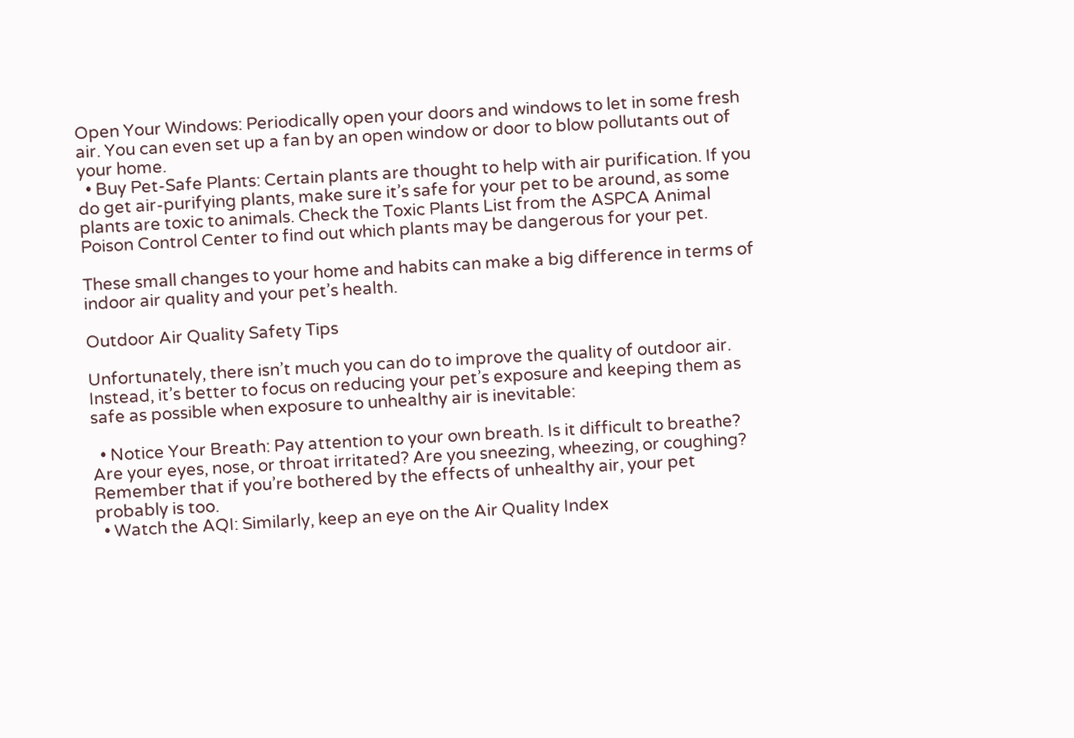Open Your Windows: Periodically open your doors and windows to let in some fresh air. You can even set up a fan by an open window or door to blow pollutants out of your home.
  • Buy Pet-Safe Plants: Certain plants are thought to help with air purification. If you do get air-purifying plants, make sure it’s safe for your pet to be around, as some plants are toxic to animals. Check the Toxic Plants List from the ASPCA Animal Poison Control Center to find out which plants may be dangerous for your pet.

These small changes to your home and habits can make a big difference in terms of indoor air quality and your pet’s health.

Outdoor Air Quality Safety Tips

Unfortunately, there isn’t much you can do to improve the quality of outdoor air. Instead, it’s better to focus on reducing your pet’s exposure and keeping them as safe as possible when exposure to unhealthy air is inevitable:

  • Notice Your Breath: Pay attention to your own breath. Is it difficult to breathe? Are your eyes, nose, or throat irritated? Are you sneezing, wheezing, or coughing? Remember that if you’re bothered by the effects of unhealthy air, your pet probably is too.
  • Watch the AQI: Similarly, keep an eye on the Air Quality Index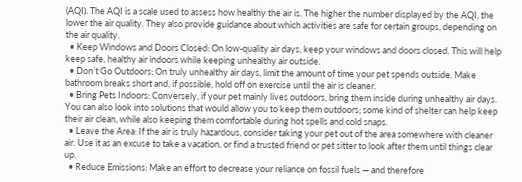(AQI). The AQI is a scale used to assess how healthy the air is. The higher the number displayed by the AQI, the lower the air quality. They also provide guidance about which activities are safe for certain groups, depending on the air quality.
  • Keep Windows and Doors Closed: On low-quality air days, keep your windows and doors closed. This will help keep safe, healthy air indoors while keeping unhealthy air outside.
  • Don’t Go Outdoors: On truly unhealthy air days, limit the amount of time your pet spends outside. Make bathroom breaks short and, if possible, hold off on exercise until the air is cleaner.
  • Bring Pets Indoors: Conversely, if your pet mainly lives outdoors, bring them inside during unhealthy air days. You can also look into solutions that would allow you to keep them outdoors; some kind of shelter can help keep their air clean, while also keeping them comfortable during hot spells and cold snaps.
  • Leave the Area: If the air is truly hazardous, consider taking your pet out of the area somewhere with cleaner air. Use it as an excuse to take a vacation, or find a trusted friend or pet sitter to look after them until things clear up.
  • Reduce Emissions: Make an effort to decrease your reliance on fossil fuels — and therefore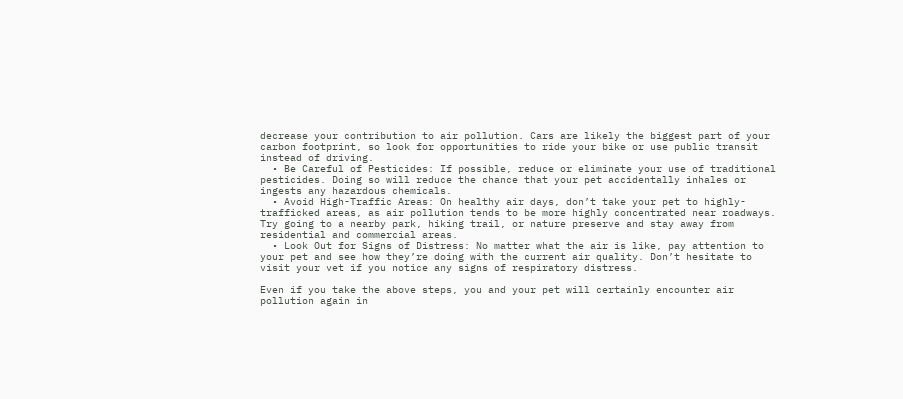decrease your contribution to air pollution. Cars are likely the biggest part of your carbon footprint, so look for opportunities to ride your bike or use public transit instead of driving.
  • Be Careful of Pesticides: If possible, reduce or eliminate your use of traditional pesticides. Doing so will reduce the chance that your pet accidentally inhales or ingests any hazardous chemicals.
  • Avoid High-Traffic Areas: On healthy air days, don’t take your pet to highly-trafficked areas, as air pollution tends to be more highly concentrated near roadways. Try going to a nearby park, hiking trail, or nature preserve and stay away from residential and commercial areas.
  • Look Out for Signs of Distress: No matter what the air is like, pay attention to your pet and see how they’re doing with the current air quality. Don’t hesitate to visit your vet if you notice any signs of respiratory distress.

Even if you take the above steps, you and your pet will certainly encounter air pollution again in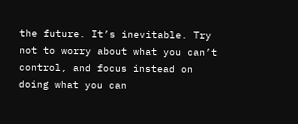the future. It’s inevitable. Try not to worry about what you can’t control, and focus instead on doing what you can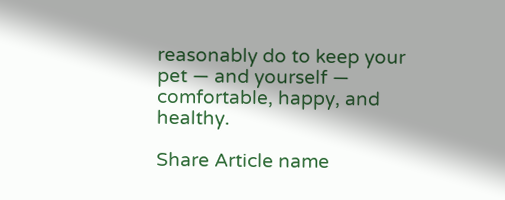reasonably do to keep your pet — and yourself — comfortable, happy, and healthy.

Share Article name